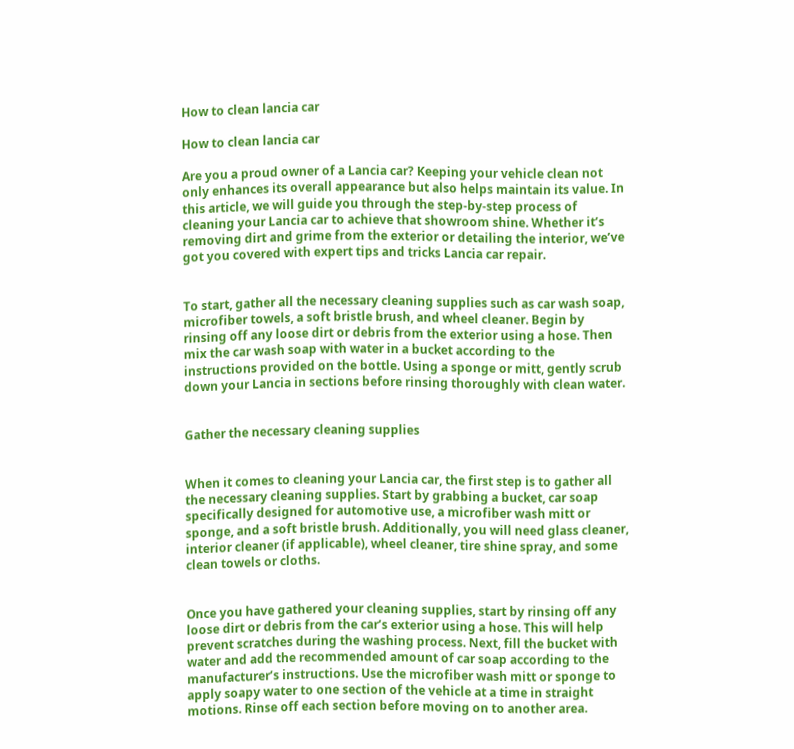How to clean lancia car

How to clean lancia car

Are you a proud owner of a Lancia car? Keeping your vehicle clean not only enhances its overall appearance but also helps maintain its value. In this article, we will guide you through the step-by-step process of cleaning your Lancia car to achieve that showroom shine. Whether it’s removing dirt and grime from the exterior or detailing the interior, we’ve got you covered with expert tips and tricks Lancia car repair.


To start, gather all the necessary cleaning supplies such as car wash soap, microfiber towels, a soft bristle brush, and wheel cleaner. Begin by rinsing off any loose dirt or debris from the exterior using a hose. Then mix the car wash soap with water in a bucket according to the instructions provided on the bottle. Using a sponge or mitt, gently scrub down your Lancia in sections before rinsing thoroughly with clean water.


Gather the necessary cleaning supplies


When it comes to cleaning your Lancia car, the first step is to gather all the necessary cleaning supplies. Start by grabbing a bucket, car soap specifically designed for automotive use, a microfiber wash mitt or sponge, and a soft bristle brush. Additionally, you will need glass cleaner, interior cleaner (if applicable), wheel cleaner, tire shine spray, and some clean towels or cloths.


Once you have gathered your cleaning supplies, start by rinsing off any loose dirt or debris from the car’s exterior using a hose. This will help prevent scratches during the washing process. Next, fill the bucket with water and add the recommended amount of car soap according to the manufacturer’s instructions. Use the microfiber wash mitt or sponge to apply soapy water to one section of the vehicle at a time in straight motions. Rinse off each section before moving on to another area.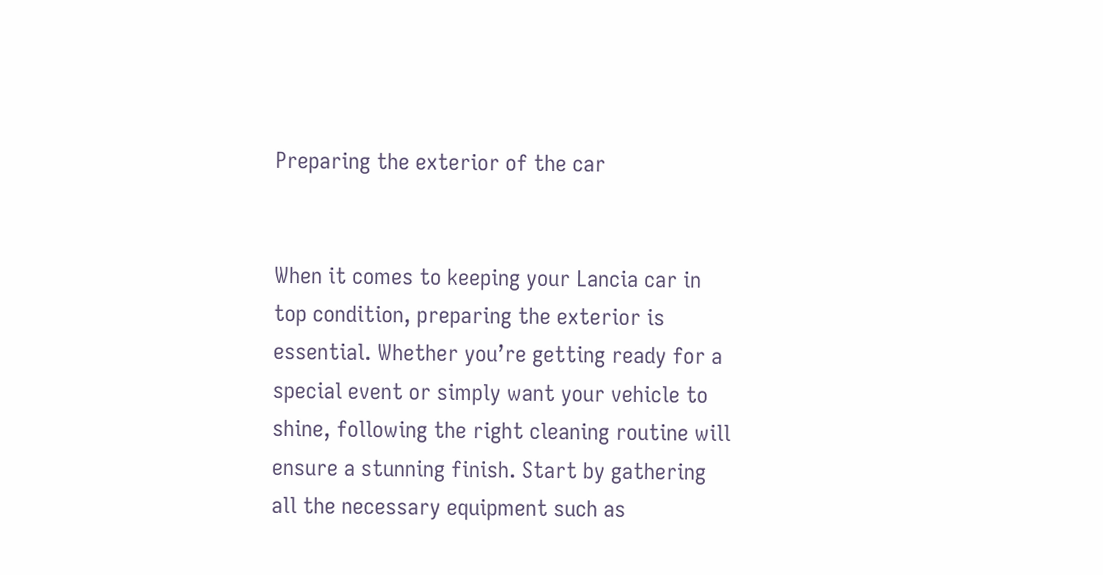Preparing the exterior of the car


When it comes to keeping your Lancia car in top condition, preparing the exterior is essential. Whether you’re getting ready for a special event or simply want your vehicle to shine, following the right cleaning routine will ensure a stunning finish. Start by gathering all the necessary equipment such as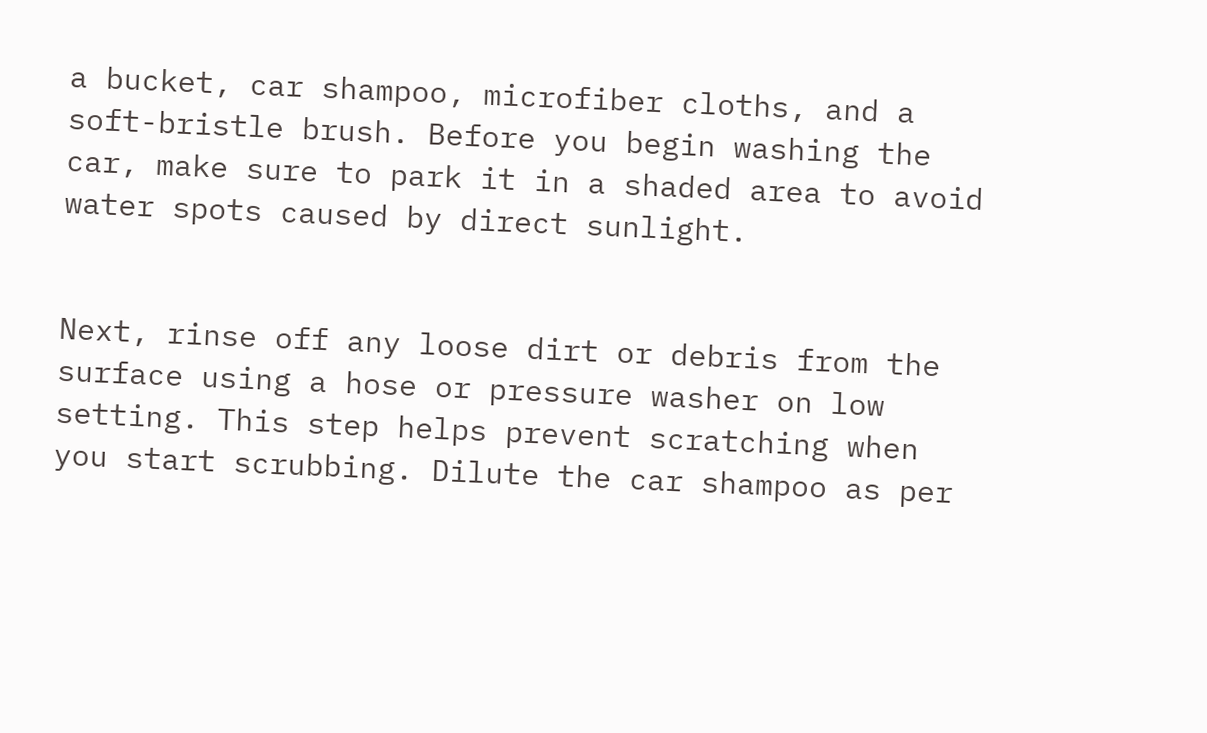a bucket, car shampoo, microfiber cloths, and a soft-bristle brush. Before you begin washing the car, make sure to park it in a shaded area to avoid water spots caused by direct sunlight.


Next, rinse off any loose dirt or debris from the surface using a hose or pressure washer on low setting. This step helps prevent scratching when you start scrubbing. Dilute the car shampoo as per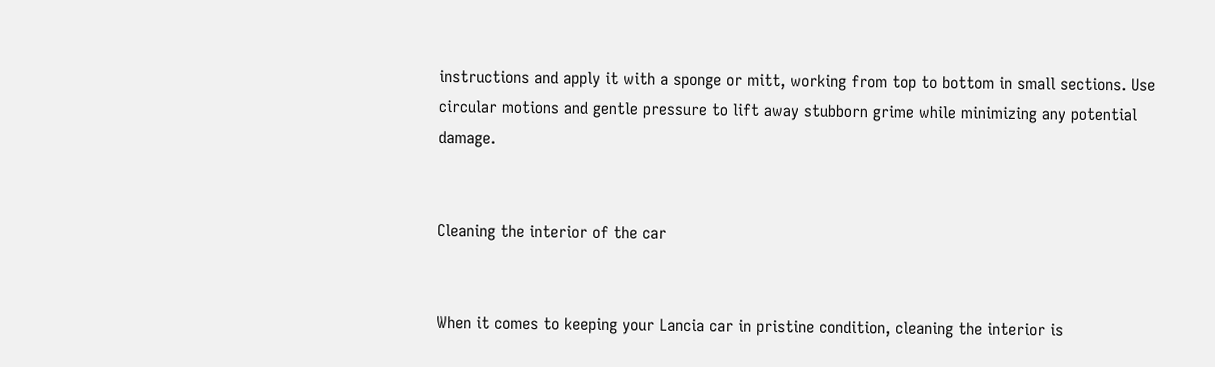instructions and apply it with a sponge or mitt, working from top to bottom in small sections. Use circular motions and gentle pressure to lift away stubborn grime while minimizing any potential damage.


Cleaning the interior of the car


When it comes to keeping your Lancia car in pristine condition, cleaning the interior is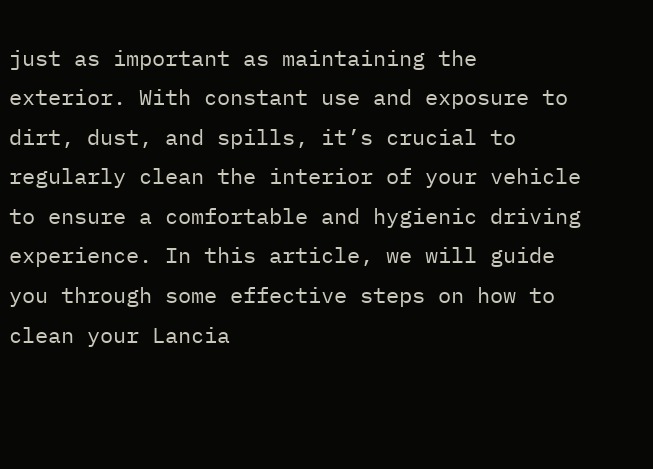just as important as maintaining the exterior. With constant use and exposure to dirt, dust, and spills, it’s crucial to regularly clean the interior of your vehicle to ensure a comfortable and hygienic driving experience. In this article, we will guide you through some effective steps on how to clean your Lancia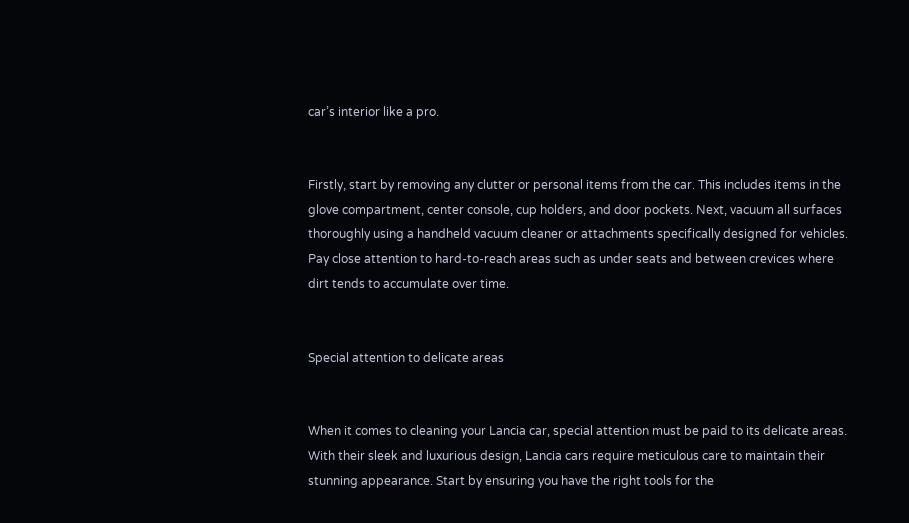car’s interior like a pro.


Firstly, start by removing any clutter or personal items from the car. This includes items in the glove compartment, center console, cup holders, and door pockets. Next, vacuum all surfaces thoroughly using a handheld vacuum cleaner or attachments specifically designed for vehicles. Pay close attention to hard-to-reach areas such as under seats and between crevices where dirt tends to accumulate over time.


Special attention to delicate areas


When it comes to cleaning your Lancia car, special attention must be paid to its delicate areas. With their sleek and luxurious design, Lancia cars require meticulous care to maintain their stunning appearance. Start by ensuring you have the right tools for the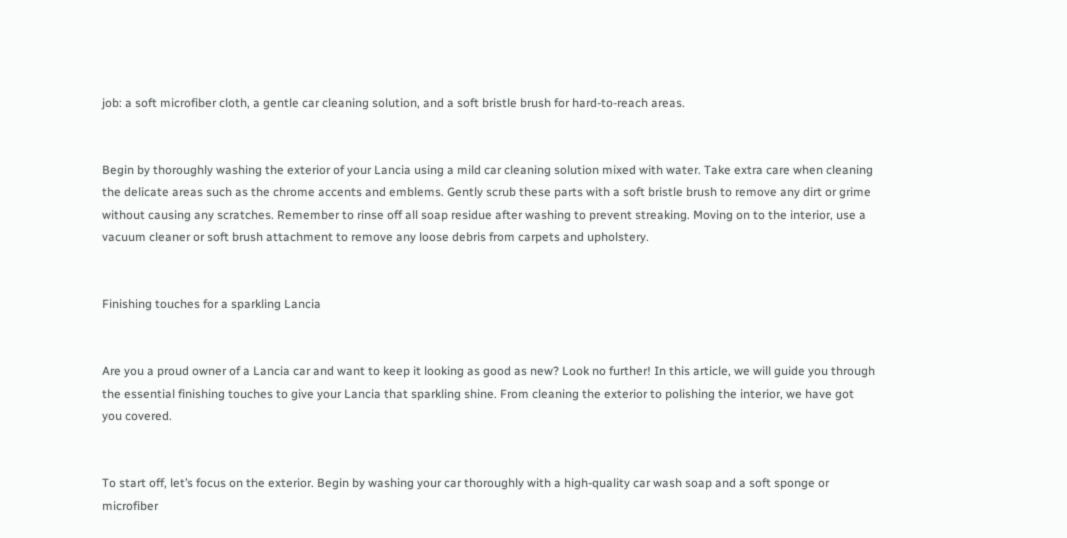job: a soft microfiber cloth, a gentle car cleaning solution, and a soft bristle brush for hard-to-reach areas.


Begin by thoroughly washing the exterior of your Lancia using a mild car cleaning solution mixed with water. Take extra care when cleaning the delicate areas such as the chrome accents and emblems. Gently scrub these parts with a soft bristle brush to remove any dirt or grime without causing any scratches. Remember to rinse off all soap residue after washing to prevent streaking. Moving on to the interior, use a vacuum cleaner or soft brush attachment to remove any loose debris from carpets and upholstery.


Finishing touches for a sparkling Lancia


Are you a proud owner of a Lancia car and want to keep it looking as good as new? Look no further! In this article, we will guide you through the essential finishing touches to give your Lancia that sparkling shine. From cleaning the exterior to polishing the interior, we have got you covered.


To start off, let’s focus on the exterior. Begin by washing your car thoroughly with a high-quality car wash soap and a soft sponge or microfiber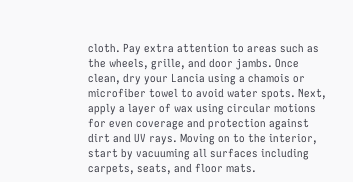cloth. Pay extra attention to areas such as the wheels, grille, and door jambs. Once clean, dry your Lancia using a chamois or microfiber towel to avoid water spots. Next, apply a layer of wax using circular motions for even coverage and protection against dirt and UV rays. Moving on to the interior, start by vacuuming all surfaces including carpets, seats, and floor mats.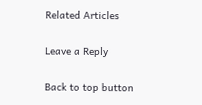Related Articles

Leave a Reply

Back to top button